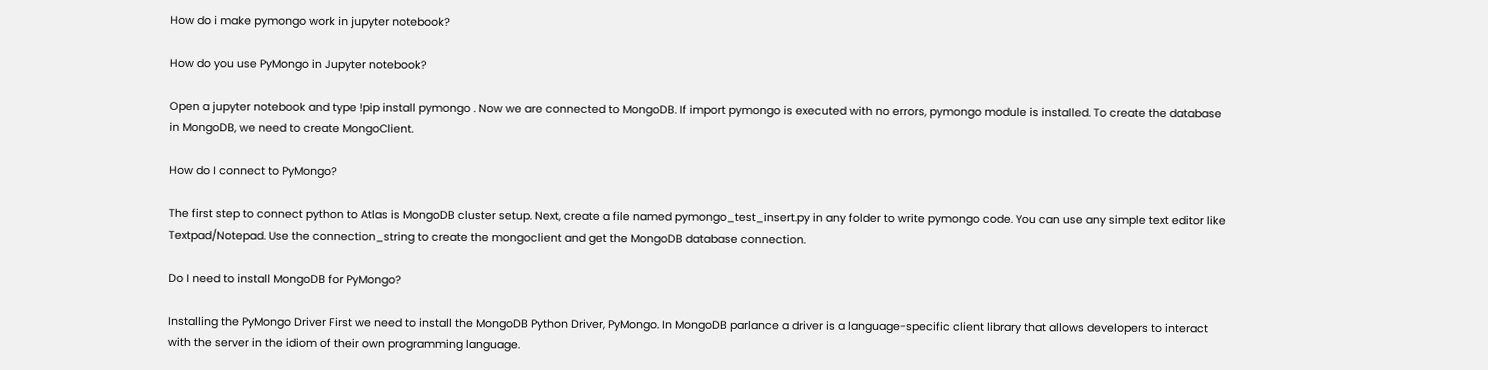How do i make pymongo work in jupyter notebook?

How do you use PyMongo in Jupyter notebook?

Open a jupyter notebook and type !pip install pymongo . Now we are connected to MongoDB. If import pymongo is executed with no errors, pymongo module is installed. To create the database in MongoDB, we need to create MongoClient.

How do I connect to PyMongo?

The first step to connect python to Atlas is MongoDB cluster setup. Next, create a file named pymongo_test_insert.py in any folder to write pymongo code. You can use any simple text editor like Textpad/Notepad. Use the connection_string to create the mongoclient and get the MongoDB database connection.

Do I need to install MongoDB for PyMongo?

Installing the PyMongo Driver First we need to install the MongoDB Python Driver, PyMongo. In MongoDB parlance a driver is a language-specific client library that allows developers to interact with the server in the idiom of their own programming language.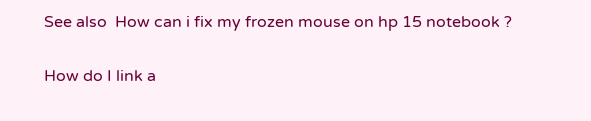See also  How can i fix my frozen mouse on hp 15 notebook ?

How do I link a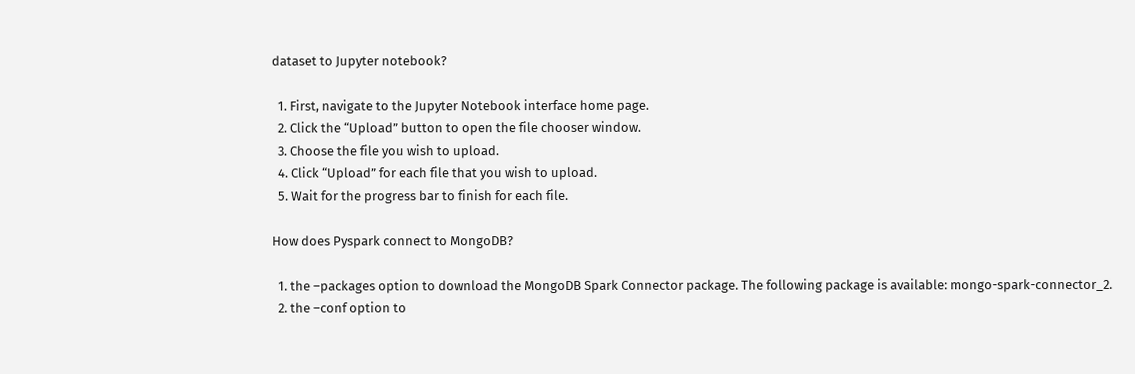dataset to Jupyter notebook?

  1. First, navigate to the Jupyter Notebook interface home page.
  2. Click the “Upload” button to open the file chooser window.
  3. Choose the file you wish to upload.
  4. Click “Upload” for each file that you wish to upload.
  5. Wait for the progress bar to finish for each file.

How does Pyspark connect to MongoDB?

  1. the –packages option to download the MongoDB Spark Connector package. The following package is available: mongo-spark-connector_2.
  2. the –conf option to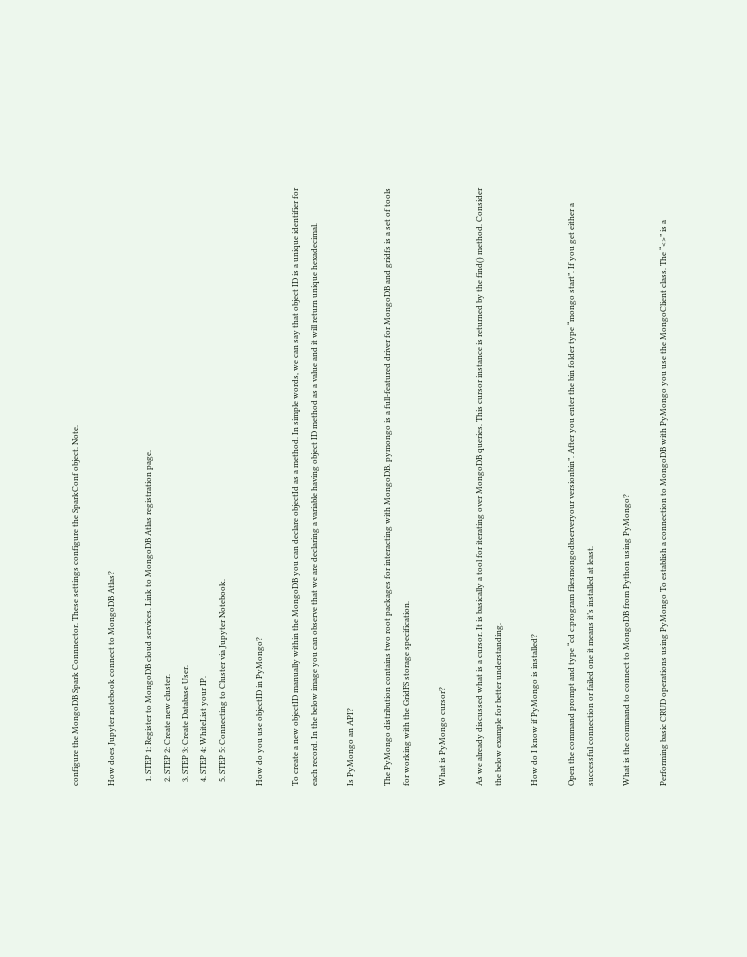configure the MongoDB Spark Connnector. These settings configure the SparkConf object. Note.

How does Jupyter notebook connect to MongoDB Atlas?

  1. STEP 1: Register to MongoDB cloud services. Link to MongoDB Atlas registration page.
  2. STEP 2: Create new cluster.
  3. STEP 3: Create Database User.
  4. STEP 4: WhiteList your IP.
  5. STEP 5: Connecting to Cluster via Jupyter Notebook.

How do you use objectID in PyMongo?

To create a new objectID manually within the MongoDB you can declare objectId as a method. In simple words, we can say that object ID is a unique identifier for each record. In the below image you can observe that we are declaring a variable having object ID method as a value and it will return unique hexadecimal.

Is PyMongo an API?

The PyMongo distribution contains two root packages for interacting with MongoDB. pymongo is a full-featured driver for MongoDB and gridfs is a set of tools for working with the GridFS storage specification.

What is PyMongo cursor?

As we already discussed what is a cursor. It is basically a tool for iterating over MongoDB queries. This cursor instance is returned by the find() method. Consider the below example for better understanding.

How do I know if PyMongo is installed?

Open the command prompt and type “cd c:program filesmongodbserveryour versionbin”. After you enter the bin folder type “mongo start”. If you get either a successful connection or failed one it means it’s installed at least.

What is the command to connect to MongoDB from Python using PyMongo?

Performing basic CRUD operations using PyMongo To establish a connection to MongoDB with PyMongo you use the MongoClient class. The “<>” is a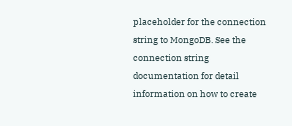placeholder for the connection string to MongoDB. See the connection string documentation for detail information on how to create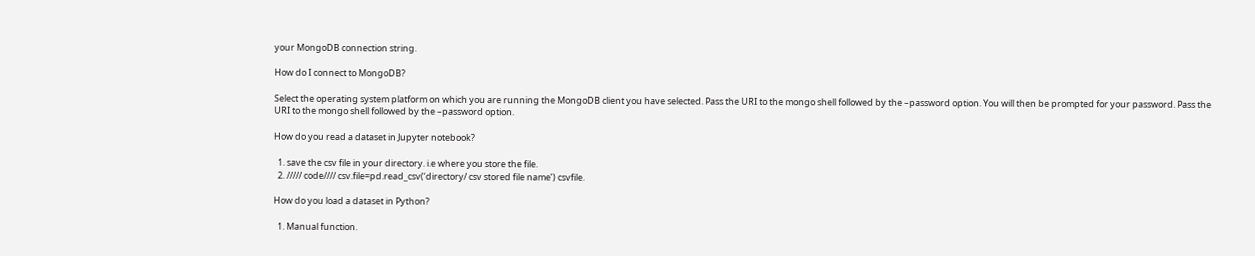your MongoDB connection string.

How do I connect to MongoDB?

Select the operating system platform on which you are running the MongoDB client you have selected. Pass the URI to the mongo shell followed by the –password option. You will then be prompted for your password. Pass the URI to the mongo shell followed by the –password option.

How do you read a dataset in Jupyter notebook?

  1. save the csv file in your directory. i.e where you store the file.
  2. ///// code//// csv.file=pd.read_csv(‘directory/ csv stored file name’) csvfile.

How do you load a dataset in Python?

  1. Manual function.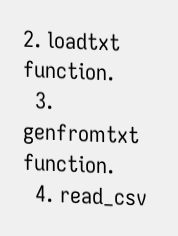2. loadtxt function.
  3. genfromtxt function.
  4. read_csv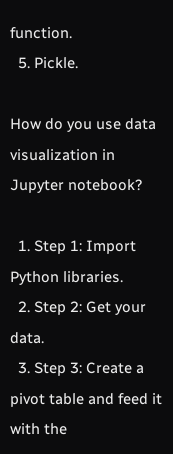function.
  5. Pickle.

How do you use data visualization in Jupyter notebook?

  1. Step 1: Import Python libraries.
  2. Step 2: Get your data.
  3. Step 3: Create a pivot table and feed it with the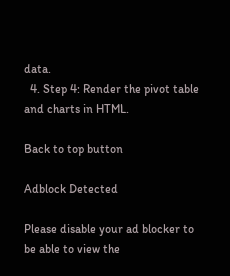data.
  4. Step 4: Render the pivot table and charts in HTML.

Back to top button

Adblock Detected

Please disable your ad blocker to be able to view the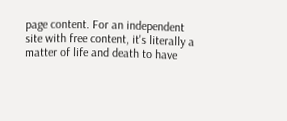page content. For an independent site with free content, it's literally a matter of life and death to have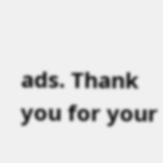ads. Thank you for your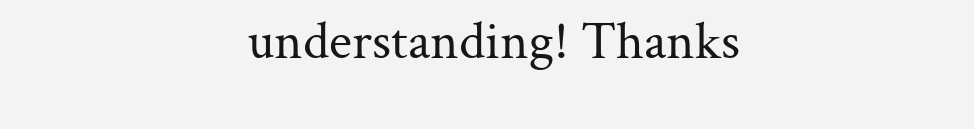understanding! Thanks